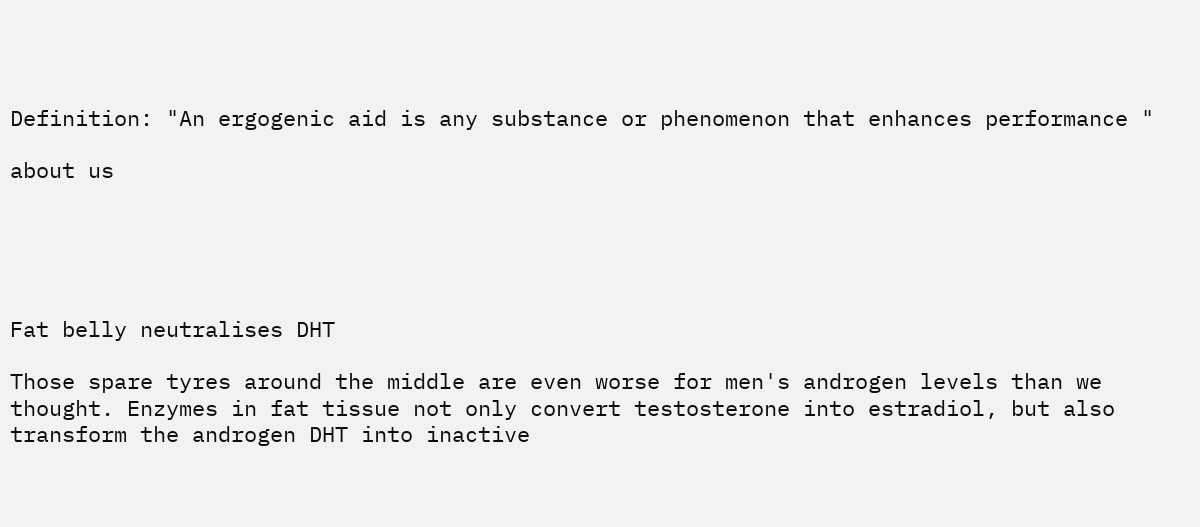Definition: "An ergogenic aid is any substance or phenomenon that enhances performance "

about us





Fat belly neutralises DHT

Those spare tyres around the middle are even worse for men's androgen levels than we thought. Enzymes in fat tissue not only convert testosterone into estradiol, but also transform the androgen DHT into inactive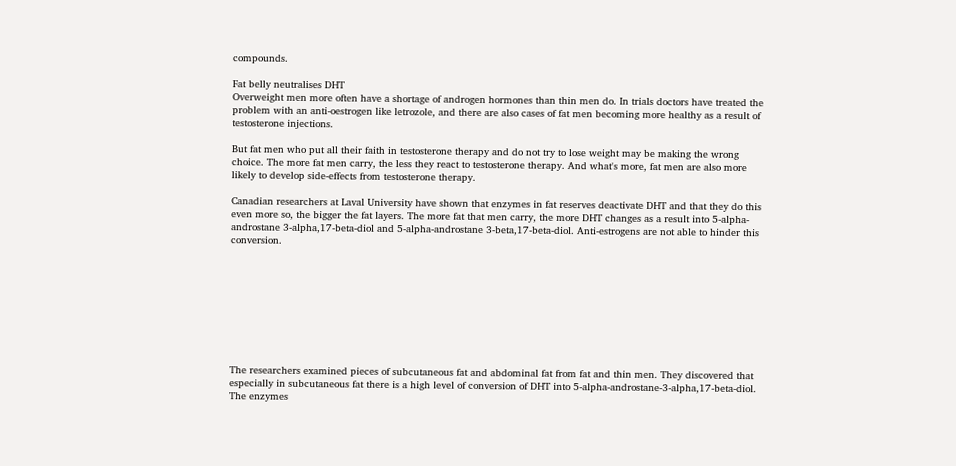compounds.

Fat belly neutralises DHT
Overweight men more often have a shortage of androgen hormones than thin men do. In trials doctors have treated the problem with an anti-oestrogen like letrozole, and there are also cases of fat men becoming more healthy as a result of testosterone injections.

But fat men who put all their faith in testosterone therapy and do not try to lose weight may be making the wrong choice. The more fat men carry, the less they react to testosterone therapy. And what's more, fat men are also more likely to develop side-effects from testosterone therapy.

Canadian researchers at Laval University have shown that enzymes in fat reserves deactivate DHT and that they do this even more so, the bigger the fat layers. The more fat that men carry, the more DHT changes as a result into 5-alpha-androstane 3-alpha,17-beta-diol and 5-alpha-androstane 3-beta,17-beta-diol. Anti-estrogens are not able to hinder this conversion.









The researchers examined pieces of subcutaneous fat and abdominal fat from fat and thin men. They discovered that especially in subcutaneous fat there is a high level of conversion of DHT into 5-alpha-androstane-3-alpha,17-beta-diol. The enzymes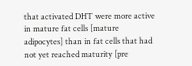that activated DHT were more active in mature fat cells [mature adipocytes] than in fat cells that had not yet reached maturity [pre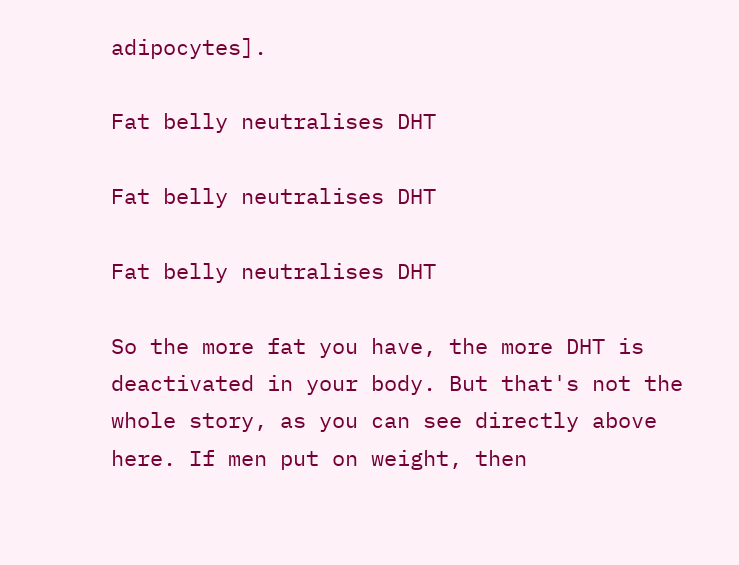adipocytes].

Fat belly neutralises DHT

Fat belly neutralises DHT

Fat belly neutralises DHT

So the more fat you have, the more DHT is deactivated in your body. But that's not the whole story, as you can see directly above here. If men put on weight, then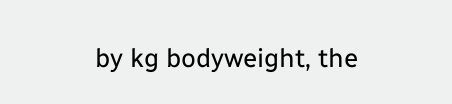by kg bodyweight, the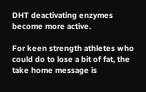DHT deactivating enzymes become more active.

For keen strength athletes who could do to lose a bit of fat, the take home message is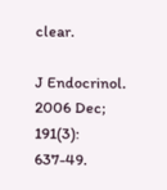clear.

J Endocrinol. 2006 Dec; 191(3): 637-49.